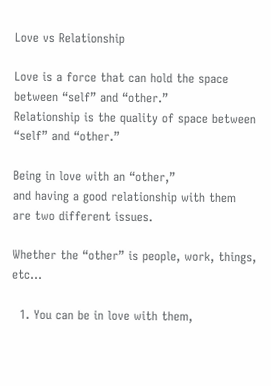Love vs Relationship

Love is a force that can hold the space between “self” and “other.”
Relationship is the quality of space between “self” and “other.”

Being in love with an “other,”
and having a good relationship with them
are two different issues.

Whether the “other” is people, work, things, etc…

  1. You can be in love with them,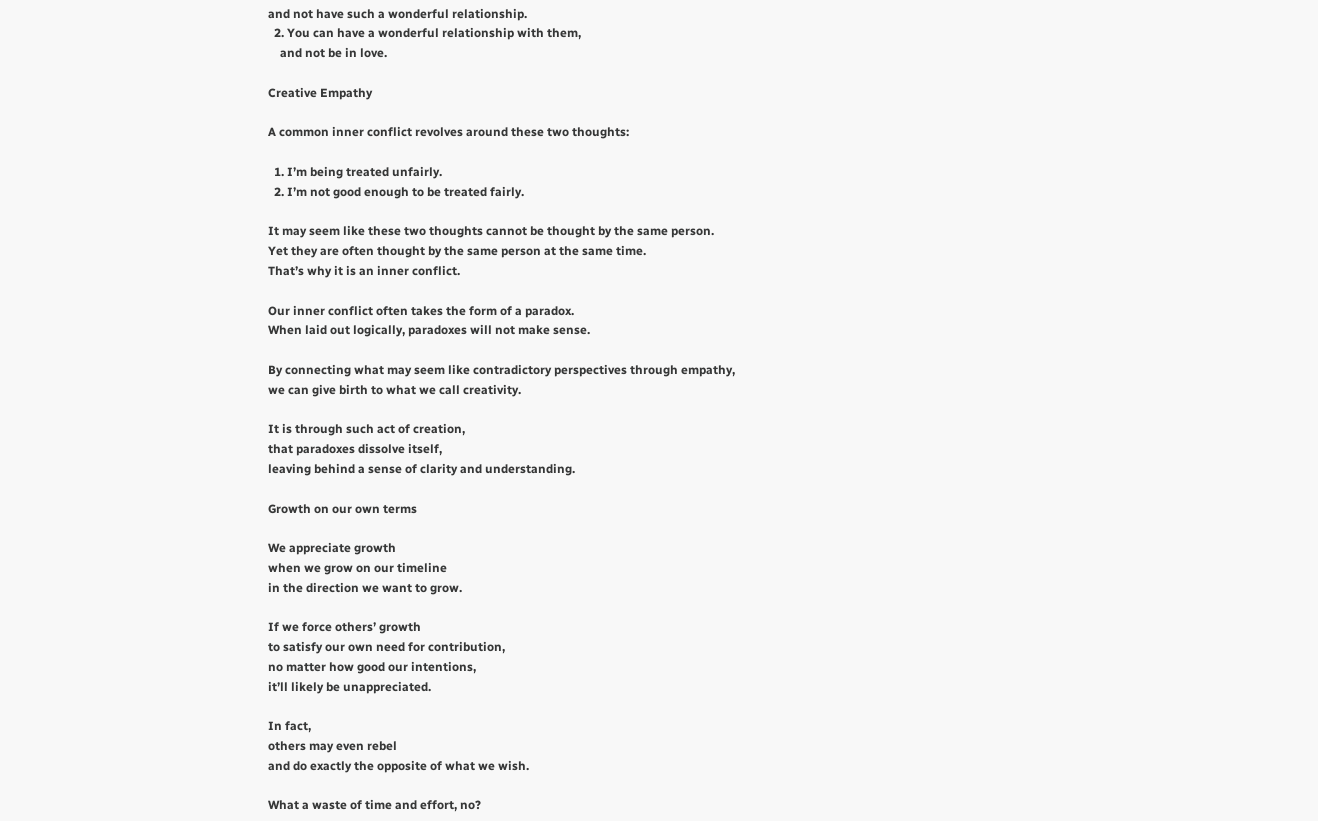and not have such a wonderful relationship.
  2. You can have a wonderful relationship with them,
    and not be in love.

Creative Empathy

A common inner conflict revolves around these two thoughts:

  1. I’m being treated unfairly.
  2. I’m not good enough to be treated fairly.

It may seem like these two thoughts cannot be thought by the same person.
Yet they are often thought by the same person at the same time.
That’s why it is an inner conflict.

Our inner conflict often takes the form of a paradox.
When laid out logically, paradoxes will not make sense.

By connecting what may seem like contradictory perspectives through empathy,
we can give birth to what we call creativity.

It is through such act of creation,
that paradoxes dissolve itself,
leaving behind a sense of clarity and understanding.

Growth on our own terms

We appreciate growth
when we grow on our timeline
in the direction we want to grow.

If we force others’ growth
to satisfy our own need for contribution,
no matter how good our intentions,
it’ll likely be unappreciated.

In fact,
others may even rebel
and do exactly the opposite of what we wish.

What a waste of time and effort, no?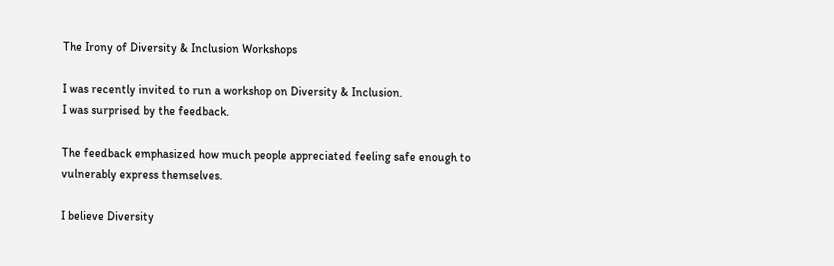The Irony of Diversity & Inclusion Workshops

I was recently invited to run a workshop on Diversity & Inclusion.
I was surprised by the feedback.

The feedback emphasized how much people appreciated feeling safe enough to vulnerably express themselves.

I believe Diversity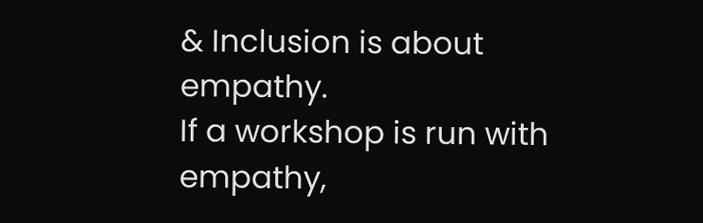& Inclusion is about empathy.
If a workshop is run with empathy,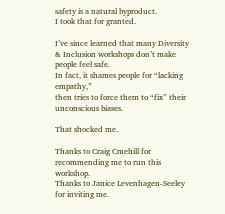safety is a natural byproduct.
I took that for granted.

I’ve since learned that many Diversity & Inclusion workshops don’t make people feel safe.
In fact, it shames people for “lacking empathy,”
then tries to force them to “fix” their unconscious biases.

That shocked me.

Thanks to Craig Cmehill for recommending me to run this workshop.
Thanks to Janice Levenhagen-Seeley for inviting me.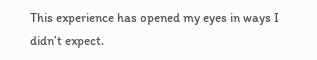This experience has opened my eyes in ways I didn’t expect.